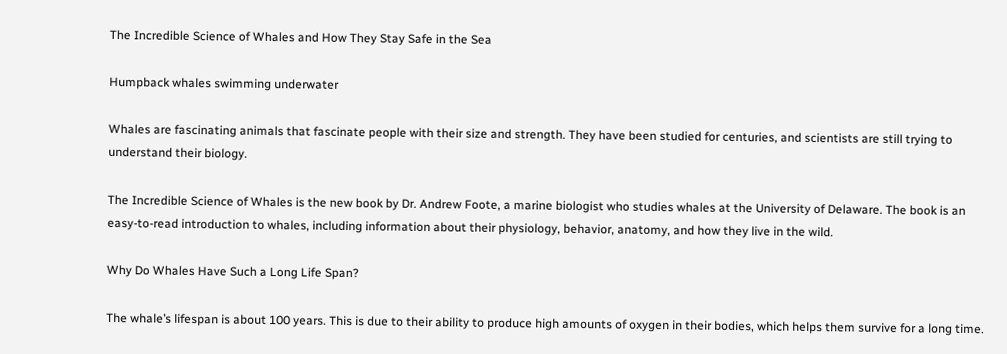The Incredible Science of Whales and How They Stay Safe in the Sea

Humpback whales swimming underwater

Whales are fascinating animals that fascinate people with their size and strength. They have been studied for centuries, and scientists are still trying to understand their biology.

The Incredible Science of Whales is the new book by Dr. Andrew Foote, a marine biologist who studies whales at the University of Delaware. The book is an easy-to-read introduction to whales, including information about their physiology, behavior, anatomy, and how they live in the wild.

Why Do Whales Have Such a Long Life Span?

The whale’s lifespan is about 100 years. This is due to their ability to produce high amounts of oxygen in their bodies, which helps them survive for a long time.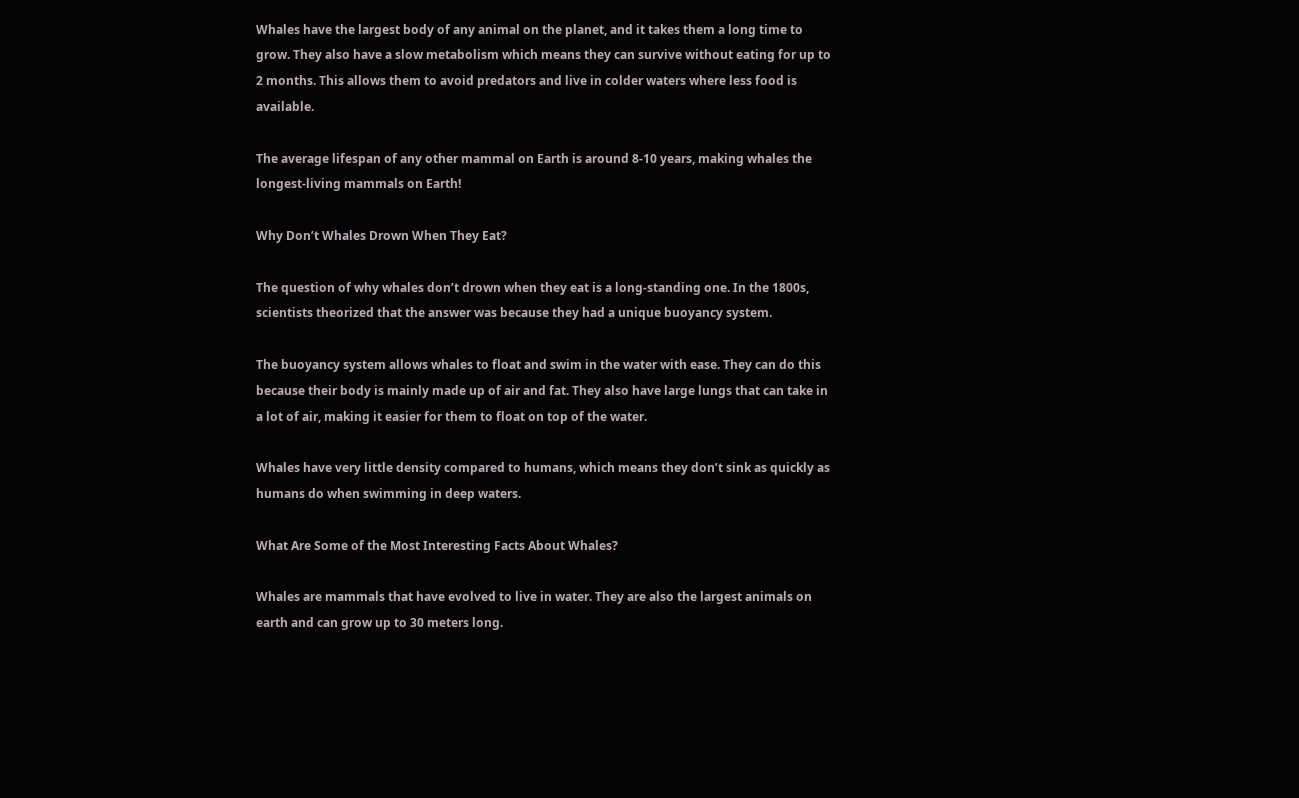Whales have the largest body of any animal on the planet, and it takes them a long time to grow. They also have a slow metabolism which means they can survive without eating for up to 2 months. This allows them to avoid predators and live in colder waters where less food is available.

The average lifespan of any other mammal on Earth is around 8-10 years, making whales the longest-living mammals on Earth!

Why Don’t Whales Drown When They Eat?

The question of why whales don’t drown when they eat is a long-standing one. In the 1800s, scientists theorized that the answer was because they had a unique buoyancy system.

The buoyancy system allows whales to float and swim in the water with ease. They can do this because their body is mainly made up of air and fat. They also have large lungs that can take in a lot of air, making it easier for them to float on top of the water.

Whales have very little density compared to humans, which means they don’t sink as quickly as humans do when swimming in deep waters.

What Are Some of the Most Interesting Facts About Whales?

Whales are mammals that have evolved to live in water. They are also the largest animals on earth and can grow up to 30 meters long.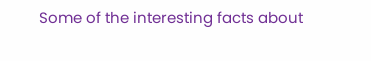Some of the interesting facts about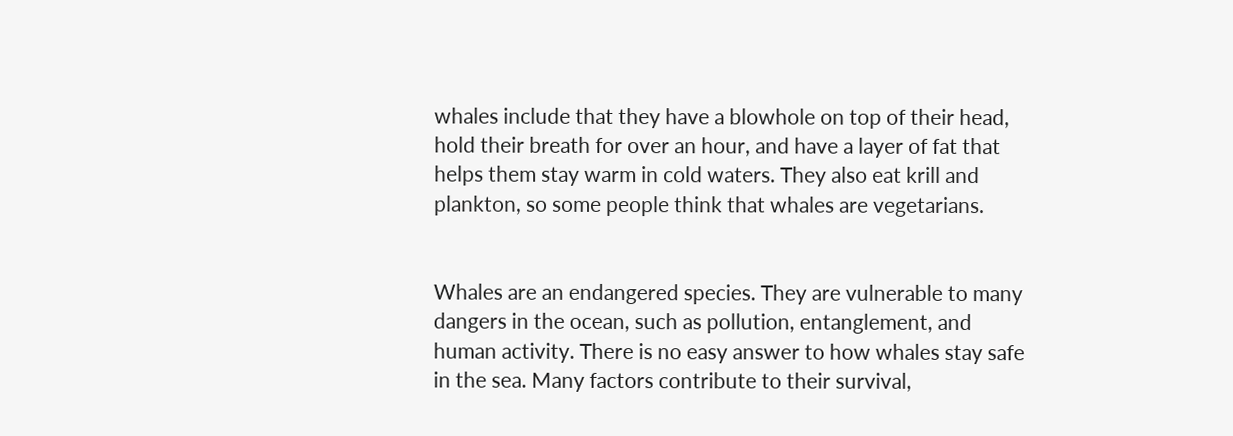whales include that they have a blowhole on top of their head, hold their breath for over an hour, and have a layer of fat that helps them stay warm in cold waters. They also eat krill and plankton, so some people think that whales are vegetarians.


Whales are an endangered species. They are vulnerable to many dangers in the ocean, such as pollution, entanglement, and human activity. There is no easy answer to how whales stay safe in the sea. Many factors contribute to their survival,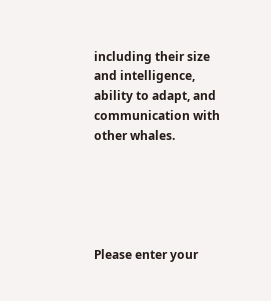including their size and intelligence, ability to adapt, and communication with other whales.





Please enter your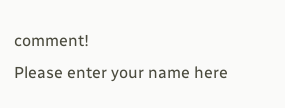comment!
Please enter your name here